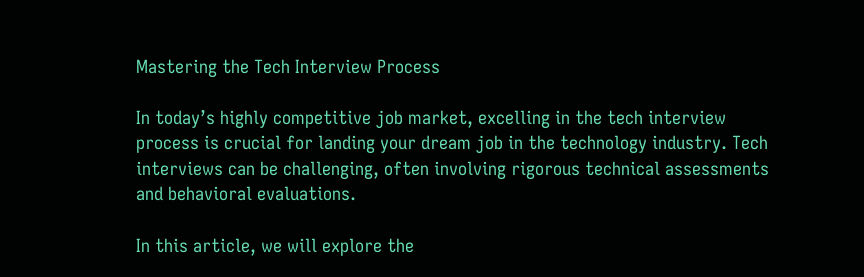Mastering the Tech Interview Process

In today’s highly competitive job market, excelling in the tech interview process is crucial for landing your dream job in the technology industry. Tech interviews can be challenging, often involving rigorous technical assessments and behavioral evaluations.

In this article, we will explore the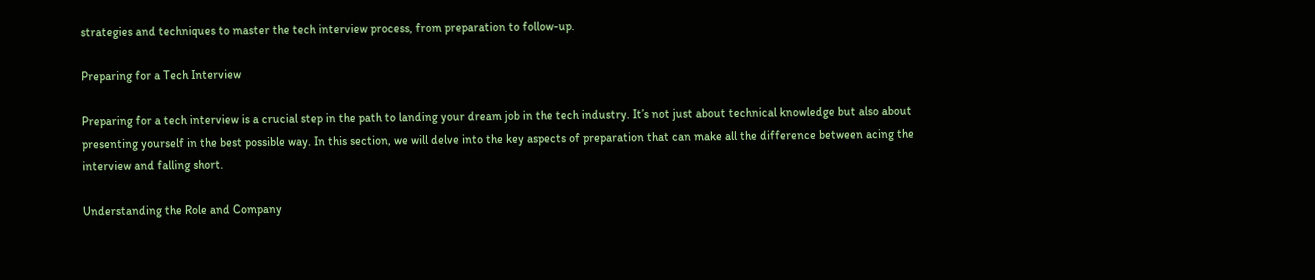strategies and techniques to master the tech interview process, from preparation to follow-up.

Preparing for a Tech Interview

Preparing for a tech interview is a crucial step in the path to landing your dream job in the tech industry. It’s not just about technical knowledge but also about presenting yourself in the best possible way. In this section, we will delve into the key aspects of preparation that can make all the difference between acing the interview and falling short.

Understanding the Role and Company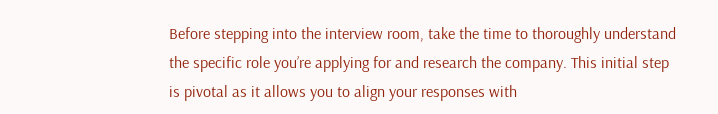Before stepping into the interview room, take the time to thoroughly understand the specific role you’re applying for and research the company. This initial step is pivotal as it allows you to align your responses with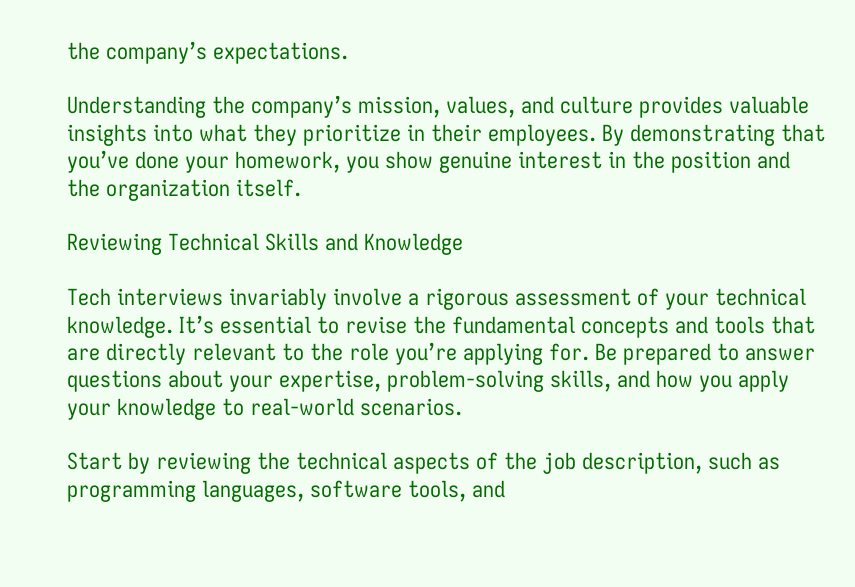the company’s expectations.

Understanding the company’s mission, values, and culture provides valuable insights into what they prioritize in their employees. By demonstrating that you’ve done your homework, you show genuine interest in the position and the organization itself.

Reviewing Technical Skills and Knowledge

Tech interviews invariably involve a rigorous assessment of your technical knowledge. It’s essential to revise the fundamental concepts and tools that are directly relevant to the role you’re applying for. Be prepared to answer questions about your expertise, problem-solving skills, and how you apply your knowledge to real-world scenarios.

Start by reviewing the technical aspects of the job description, such as programming languages, software tools, and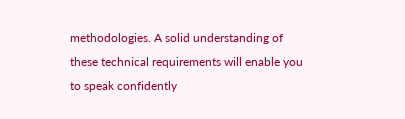methodologies. A solid understanding of these technical requirements will enable you to speak confidently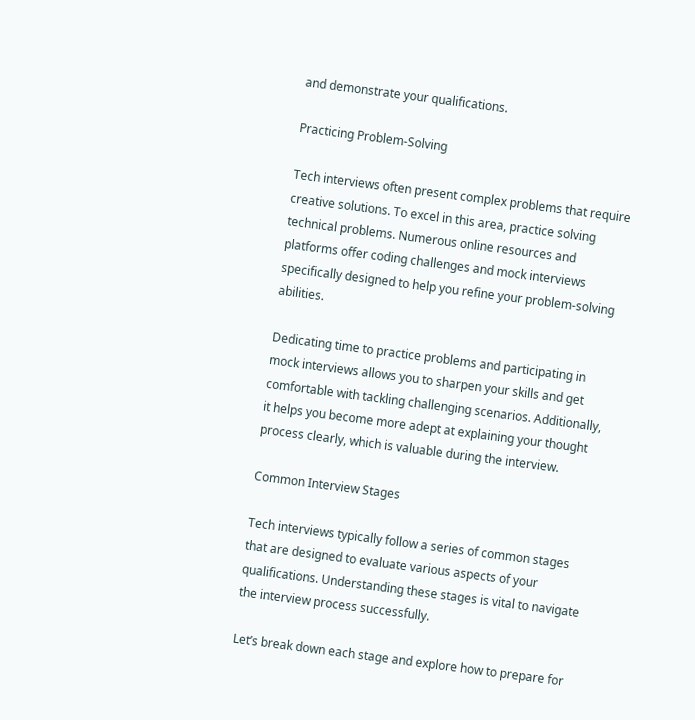and demonstrate your qualifications.

Practicing Problem-Solving

Tech interviews often present complex problems that require creative solutions. To excel in this area, practice solving technical problems. Numerous online resources and platforms offer coding challenges and mock interviews specifically designed to help you refine your problem-solving abilities.

Dedicating time to practice problems and participating in mock interviews allows you to sharpen your skills and get comfortable with tackling challenging scenarios. Additionally, it helps you become more adept at explaining your thought process clearly, which is valuable during the interview.

Common Interview Stages

Tech interviews typically follow a series of common stages that are designed to evaluate various aspects of your qualifications. Understanding these stages is vital to navigate the interview process successfully.

Let’s break down each stage and explore how to prepare for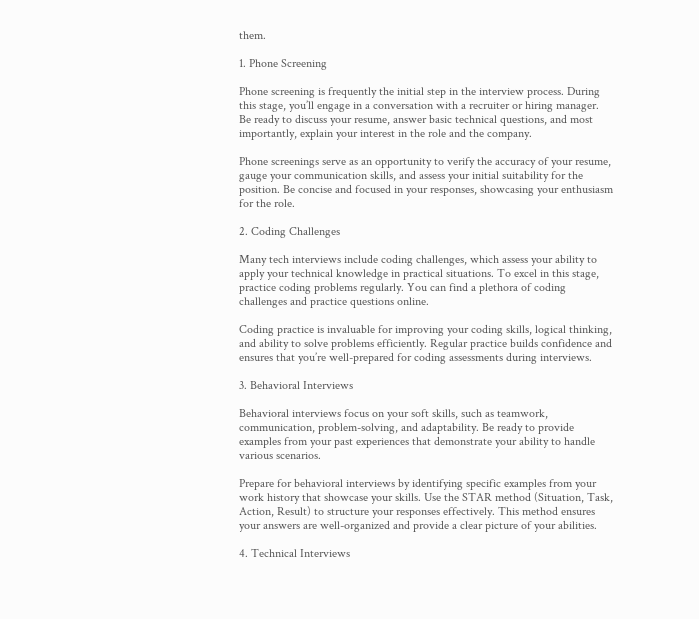them.

1. Phone Screening

Phone screening is frequently the initial step in the interview process. During this stage, you’ll engage in a conversation with a recruiter or hiring manager. Be ready to discuss your resume, answer basic technical questions, and most importantly, explain your interest in the role and the company.

Phone screenings serve as an opportunity to verify the accuracy of your resume, gauge your communication skills, and assess your initial suitability for the position. Be concise and focused in your responses, showcasing your enthusiasm for the role.

2. Coding Challenges

Many tech interviews include coding challenges, which assess your ability to apply your technical knowledge in practical situations. To excel in this stage, practice coding problems regularly. You can find a plethora of coding challenges and practice questions online.

Coding practice is invaluable for improving your coding skills, logical thinking, and ability to solve problems efficiently. Regular practice builds confidence and ensures that you’re well-prepared for coding assessments during interviews.

3. Behavioral Interviews

Behavioral interviews focus on your soft skills, such as teamwork, communication, problem-solving, and adaptability. Be ready to provide examples from your past experiences that demonstrate your ability to handle various scenarios.

Prepare for behavioral interviews by identifying specific examples from your work history that showcase your skills. Use the STAR method (Situation, Task, Action, Result) to structure your responses effectively. This method ensures your answers are well-organized and provide a clear picture of your abilities.

4. Technical Interviews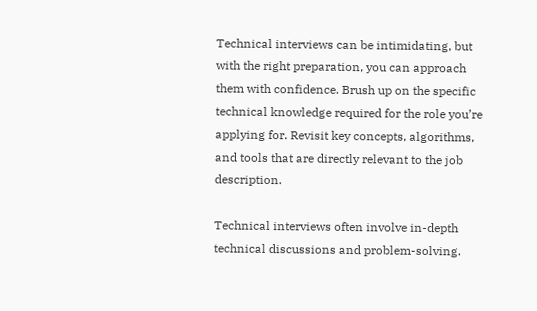Technical interviews can be intimidating, but with the right preparation, you can approach them with confidence. Brush up on the specific technical knowledge required for the role you’re applying for. Revisit key concepts, algorithms, and tools that are directly relevant to the job description.

Technical interviews often involve in-depth technical discussions and problem-solving.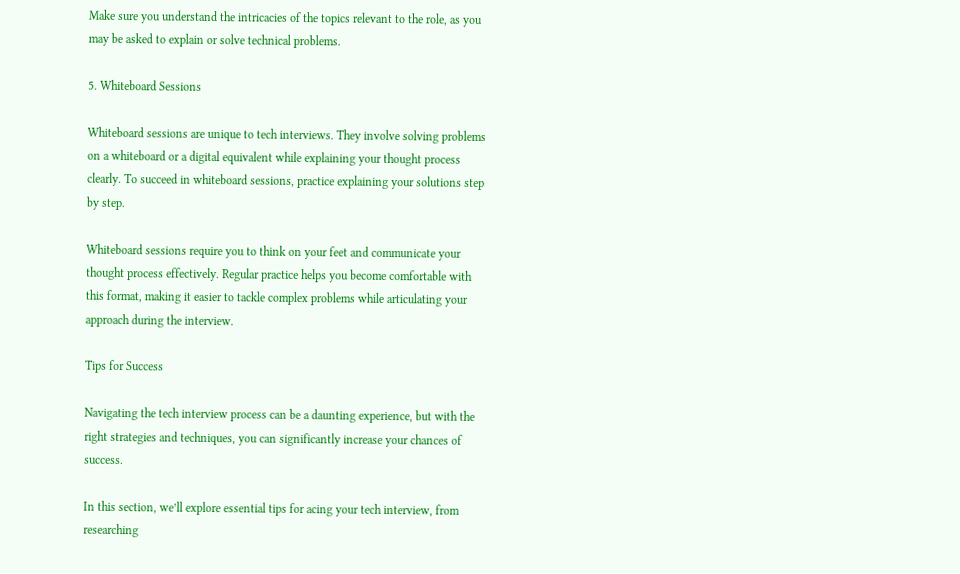Make sure you understand the intricacies of the topics relevant to the role, as you may be asked to explain or solve technical problems.

5. Whiteboard Sessions

Whiteboard sessions are unique to tech interviews. They involve solving problems on a whiteboard or a digital equivalent while explaining your thought process clearly. To succeed in whiteboard sessions, practice explaining your solutions step by step.

Whiteboard sessions require you to think on your feet and communicate your thought process effectively. Regular practice helps you become comfortable with this format, making it easier to tackle complex problems while articulating your approach during the interview.

Tips for Success

Navigating the tech interview process can be a daunting experience, but with the right strategies and techniques, you can significantly increase your chances of success.

In this section, we’ll explore essential tips for acing your tech interview, from researching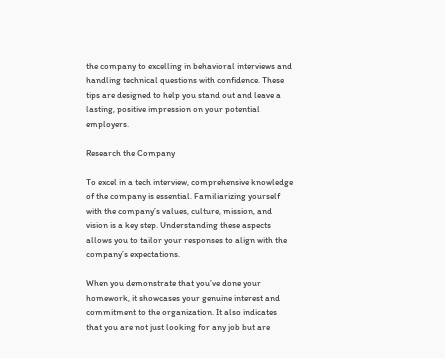the company to excelling in behavioral interviews and handling technical questions with confidence. These tips are designed to help you stand out and leave a lasting, positive impression on your potential employers.

Research the Company

To excel in a tech interview, comprehensive knowledge of the company is essential. Familiarizing yourself with the company’s values, culture, mission, and vision is a key step. Understanding these aspects allows you to tailor your responses to align with the company’s expectations.

When you demonstrate that you’ve done your homework, it showcases your genuine interest and commitment to the organization. It also indicates that you are not just looking for any job but are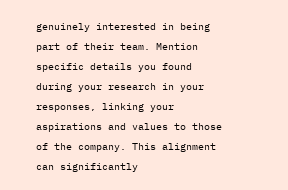genuinely interested in being part of their team. Mention specific details you found during your research in your responses, linking your aspirations and values to those of the company. This alignment can significantly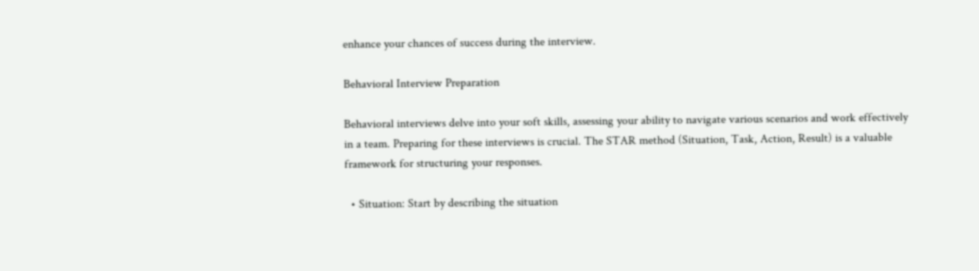enhance your chances of success during the interview.

Behavioral Interview Preparation

Behavioral interviews delve into your soft skills, assessing your ability to navigate various scenarios and work effectively in a team. Preparing for these interviews is crucial. The STAR method (Situation, Task, Action, Result) is a valuable framework for structuring your responses.

  • Situation: Start by describing the situation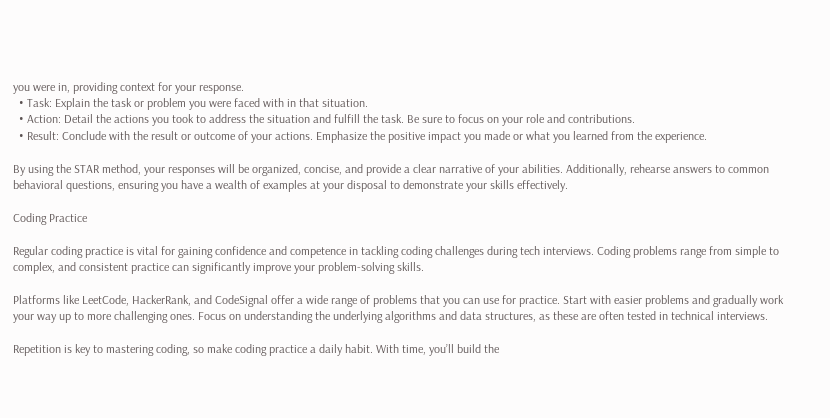you were in, providing context for your response.
  • Task: Explain the task or problem you were faced with in that situation.
  • Action: Detail the actions you took to address the situation and fulfill the task. Be sure to focus on your role and contributions.
  • Result: Conclude with the result or outcome of your actions. Emphasize the positive impact you made or what you learned from the experience.

By using the STAR method, your responses will be organized, concise, and provide a clear narrative of your abilities. Additionally, rehearse answers to common behavioral questions, ensuring you have a wealth of examples at your disposal to demonstrate your skills effectively.

Coding Practice

Regular coding practice is vital for gaining confidence and competence in tackling coding challenges during tech interviews. Coding problems range from simple to complex, and consistent practice can significantly improve your problem-solving skills.

Platforms like LeetCode, HackerRank, and CodeSignal offer a wide range of problems that you can use for practice. Start with easier problems and gradually work your way up to more challenging ones. Focus on understanding the underlying algorithms and data structures, as these are often tested in technical interviews.

Repetition is key to mastering coding, so make coding practice a daily habit. With time, you’ll build the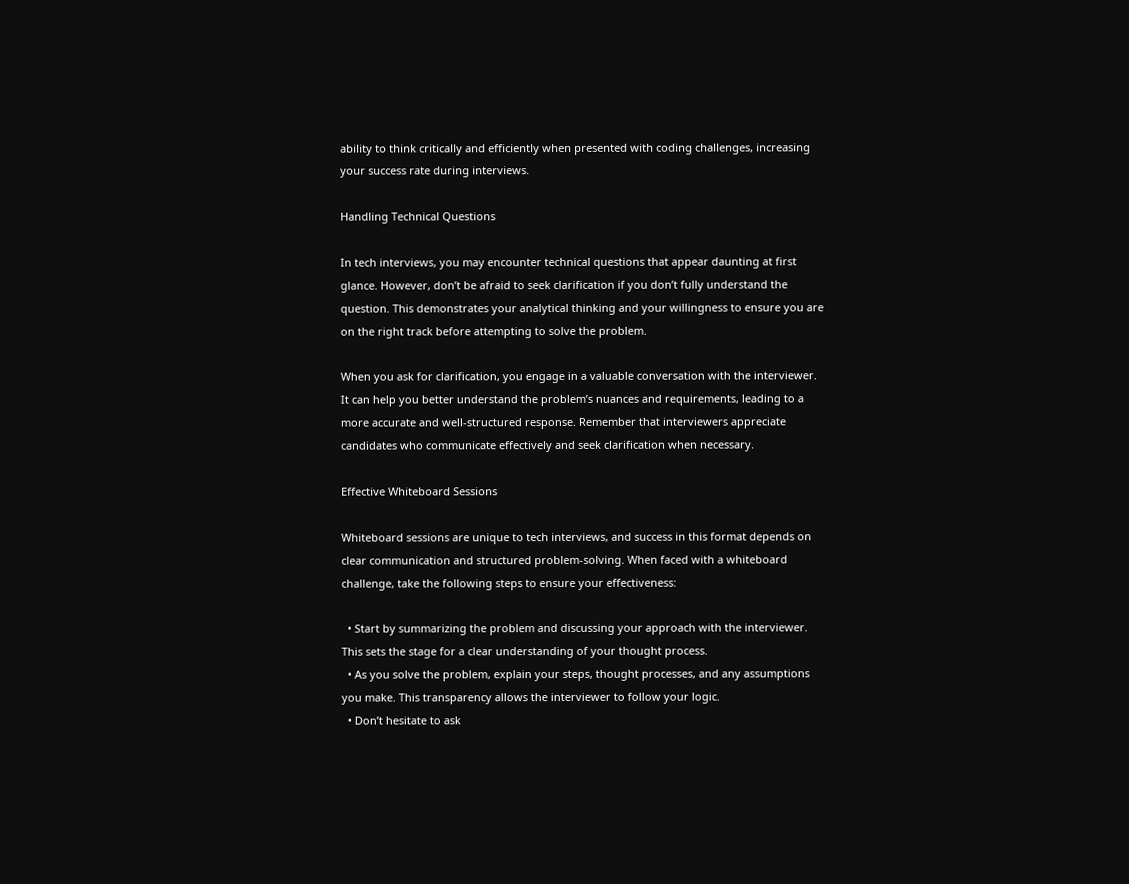ability to think critically and efficiently when presented with coding challenges, increasing your success rate during interviews.

Handling Technical Questions

In tech interviews, you may encounter technical questions that appear daunting at first glance. However, don’t be afraid to seek clarification if you don’t fully understand the question. This demonstrates your analytical thinking and your willingness to ensure you are on the right track before attempting to solve the problem.

When you ask for clarification, you engage in a valuable conversation with the interviewer. It can help you better understand the problem’s nuances and requirements, leading to a more accurate and well-structured response. Remember that interviewers appreciate candidates who communicate effectively and seek clarification when necessary.

Effective Whiteboard Sessions

Whiteboard sessions are unique to tech interviews, and success in this format depends on clear communication and structured problem-solving. When faced with a whiteboard challenge, take the following steps to ensure your effectiveness:

  • Start by summarizing the problem and discussing your approach with the interviewer. This sets the stage for a clear understanding of your thought process.
  • As you solve the problem, explain your steps, thought processes, and any assumptions you make. This transparency allows the interviewer to follow your logic.
  • Don’t hesitate to ask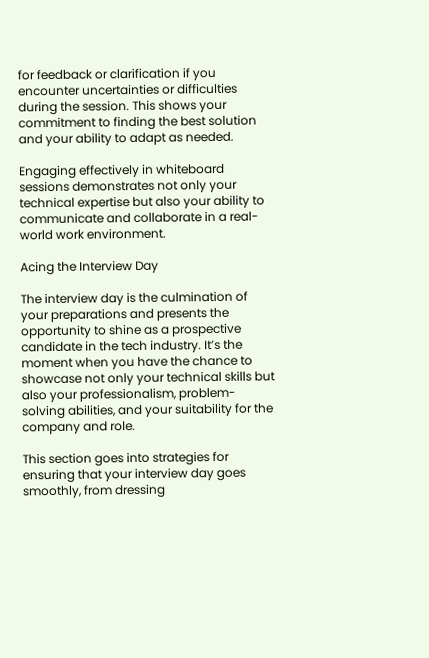for feedback or clarification if you encounter uncertainties or difficulties during the session. This shows your commitment to finding the best solution and your ability to adapt as needed.

Engaging effectively in whiteboard sessions demonstrates not only your technical expertise but also your ability to communicate and collaborate in a real-world work environment.

Acing the Interview Day

The interview day is the culmination of your preparations and presents the opportunity to shine as a prospective candidate in the tech industry. It’s the moment when you have the chance to showcase not only your technical skills but also your professionalism, problem-solving abilities, and your suitability for the company and role.

This section goes into strategies for ensuring that your interview day goes smoothly, from dressing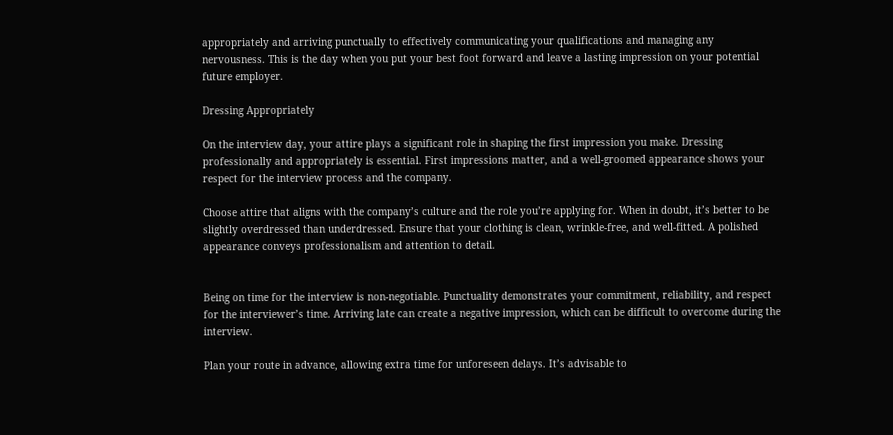appropriately and arriving punctually to effectively communicating your qualifications and managing any nervousness. This is the day when you put your best foot forward and leave a lasting impression on your potential future employer.

Dressing Appropriately

On the interview day, your attire plays a significant role in shaping the first impression you make. Dressing professionally and appropriately is essential. First impressions matter, and a well-groomed appearance shows your respect for the interview process and the company.

Choose attire that aligns with the company’s culture and the role you’re applying for. When in doubt, it’s better to be slightly overdressed than underdressed. Ensure that your clothing is clean, wrinkle-free, and well-fitted. A polished appearance conveys professionalism and attention to detail.


Being on time for the interview is non-negotiable. Punctuality demonstrates your commitment, reliability, and respect for the interviewer’s time. Arriving late can create a negative impression, which can be difficult to overcome during the interview.

Plan your route in advance, allowing extra time for unforeseen delays. It’s advisable to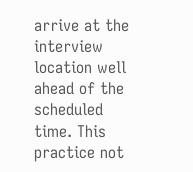arrive at the interview location well ahead of the scheduled time. This practice not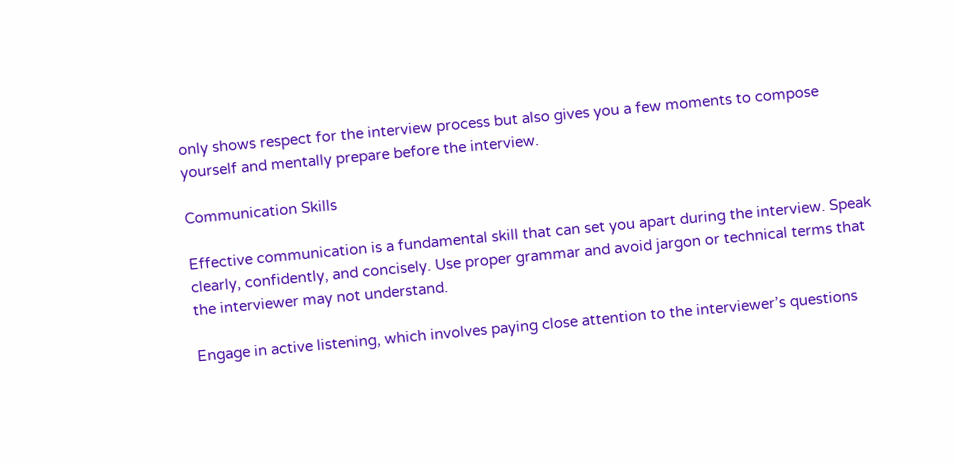only shows respect for the interview process but also gives you a few moments to compose yourself and mentally prepare before the interview.

Communication Skills

Effective communication is a fundamental skill that can set you apart during the interview. Speak clearly, confidently, and concisely. Use proper grammar and avoid jargon or technical terms that the interviewer may not understand.

Engage in active listening, which involves paying close attention to the interviewer’s questions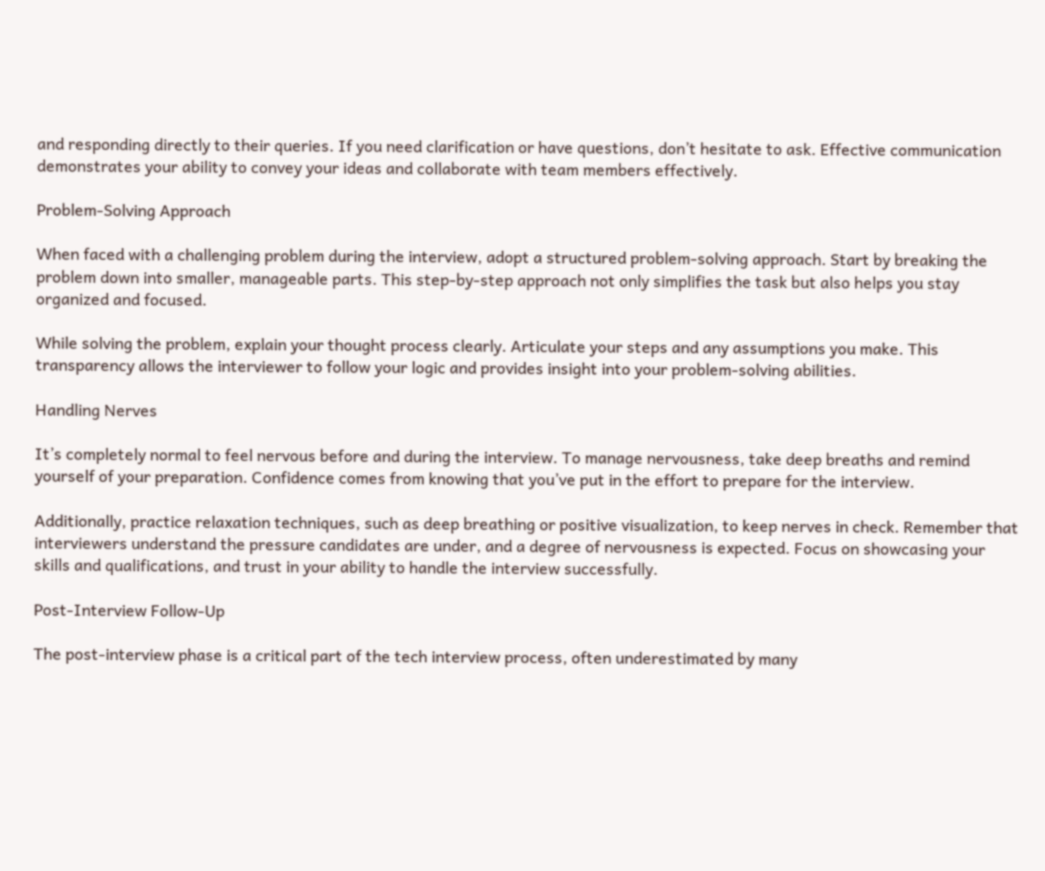and responding directly to their queries. If you need clarification or have questions, don’t hesitate to ask. Effective communication demonstrates your ability to convey your ideas and collaborate with team members effectively.

Problem-Solving Approach

When faced with a challenging problem during the interview, adopt a structured problem-solving approach. Start by breaking the problem down into smaller, manageable parts. This step-by-step approach not only simplifies the task but also helps you stay organized and focused.

While solving the problem, explain your thought process clearly. Articulate your steps and any assumptions you make. This transparency allows the interviewer to follow your logic and provides insight into your problem-solving abilities.

Handling Nerves

It’s completely normal to feel nervous before and during the interview. To manage nervousness, take deep breaths and remind yourself of your preparation. Confidence comes from knowing that you’ve put in the effort to prepare for the interview.

Additionally, practice relaxation techniques, such as deep breathing or positive visualization, to keep nerves in check. Remember that interviewers understand the pressure candidates are under, and a degree of nervousness is expected. Focus on showcasing your skills and qualifications, and trust in your ability to handle the interview successfully.

Post-Interview Follow-Up

The post-interview phase is a critical part of the tech interview process, often underestimated by many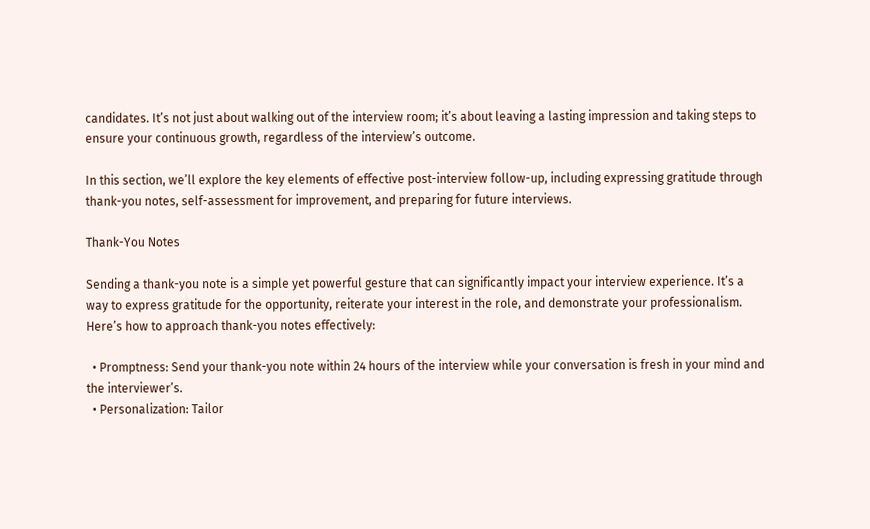candidates. It’s not just about walking out of the interview room; it’s about leaving a lasting impression and taking steps to ensure your continuous growth, regardless of the interview’s outcome.

In this section, we’ll explore the key elements of effective post-interview follow-up, including expressing gratitude through thank-you notes, self-assessment for improvement, and preparing for future interviews.

Thank-You Notes

Sending a thank-you note is a simple yet powerful gesture that can significantly impact your interview experience. It’s a way to express gratitude for the opportunity, reiterate your interest in the role, and demonstrate your professionalism. Here’s how to approach thank-you notes effectively:

  • Promptness: Send your thank-you note within 24 hours of the interview while your conversation is fresh in your mind and the interviewer’s.
  • Personalization: Tailor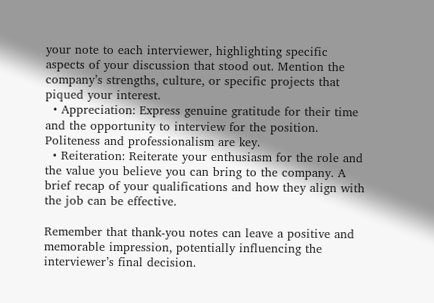your note to each interviewer, highlighting specific aspects of your discussion that stood out. Mention the company’s strengths, culture, or specific projects that piqued your interest.
  • Appreciation: Express genuine gratitude for their time and the opportunity to interview for the position. Politeness and professionalism are key.
  • Reiteration: Reiterate your enthusiasm for the role and the value you believe you can bring to the company. A brief recap of your qualifications and how they align with the job can be effective.

Remember that thank-you notes can leave a positive and memorable impression, potentially influencing the interviewer’s final decision.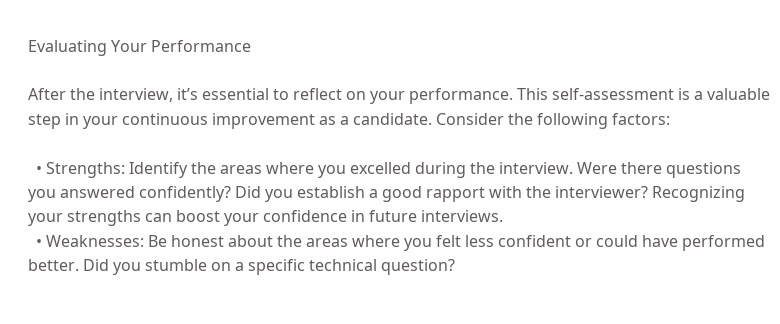Evaluating Your Performance

After the interview, it’s essential to reflect on your performance. This self-assessment is a valuable step in your continuous improvement as a candidate. Consider the following factors:

  • Strengths: Identify the areas where you excelled during the interview. Were there questions you answered confidently? Did you establish a good rapport with the interviewer? Recognizing your strengths can boost your confidence in future interviews.
  • Weaknesses: Be honest about the areas where you felt less confident or could have performed better. Did you stumble on a specific technical question?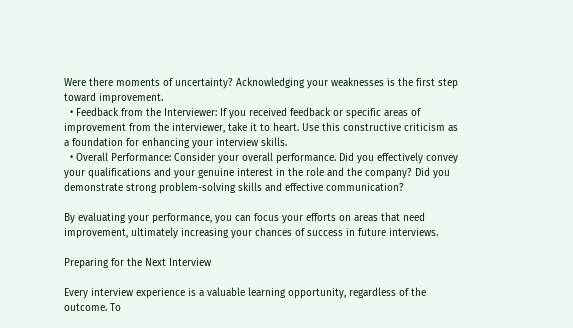Were there moments of uncertainty? Acknowledging your weaknesses is the first step toward improvement.
  • Feedback from the Interviewer: If you received feedback or specific areas of improvement from the interviewer, take it to heart. Use this constructive criticism as a foundation for enhancing your interview skills.
  • Overall Performance: Consider your overall performance. Did you effectively convey your qualifications and your genuine interest in the role and the company? Did you demonstrate strong problem-solving skills and effective communication?

By evaluating your performance, you can focus your efforts on areas that need improvement, ultimately increasing your chances of success in future interviews.

Preparing for the Next Interview

Every interview experience is a valuable learning opportunity, regardless of the outcome. To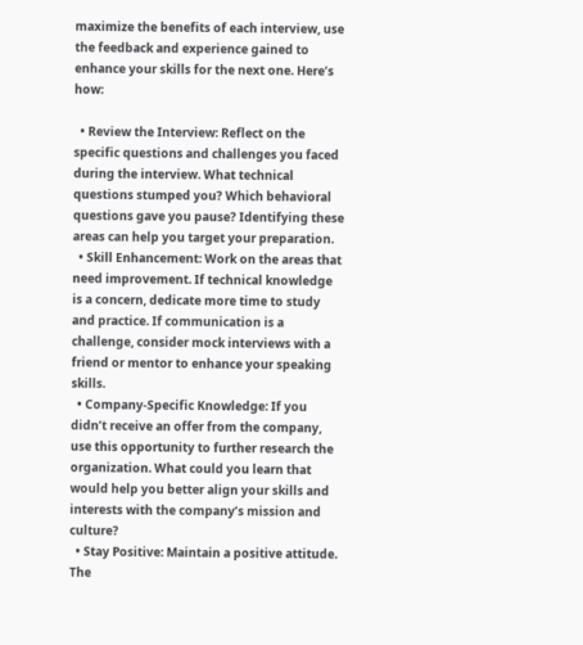maximize the benefits of each interview, use the feedback and experience gained to enhance your skills for the next one. Here’s how:

  • Review the Interview: Reflect on the specific questions and challenges you faced during the interview. What technical questions stumped you? Which behavioral questions gave you pause? Identifying these areas can help you target your preparation.
  • Skill Enhancement: Work on the areas that need improvement. If technical knowledge is a concern, dedicate more time to study and practice. If communication is a challenge, consider mock interviews with a friend or mentor to enhance your speaking skills.
  • Company-Specific Knowledge: If you didn’t receive an offer from the company, use this opportunity to further research the organization. What could you learn that would help you better align your skills and interests with the company’s mission and culture?
  • Stay Positive: Maintain a positive attitude. The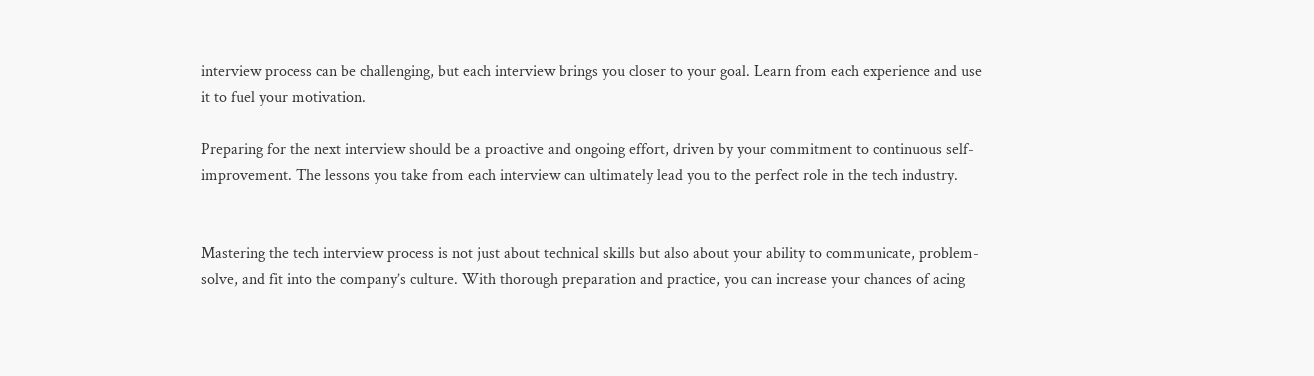interview process can be challenging, but each interview brings you closer to your goal. Learn from each experience and use it to fuel your motivation.

Preparing for the next interview should be a proactive and ongoing effort, driven by your commitment to continuous self-improvement. The lessons you take from each interview can ultimately lead you to the perfect role in the tech industry.


Mastering the tech interview process is not just about technical skills but also about your ability to communicate, problem-solve, and fit into the company’s culture. With thorough preparation and practice, you can increase your chances of acing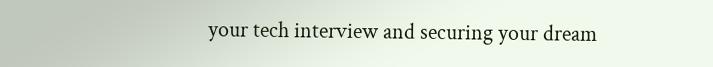your tech interview and securing your dream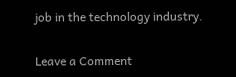job in the technology industry.

Leave a Comment